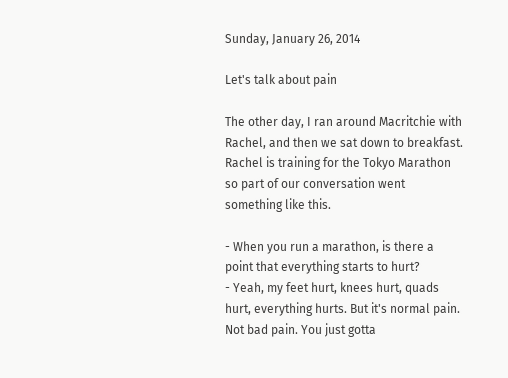Sunday, January 26, 2014

Let's talk about pain

The other day, I ran around Macritchie with Rachel, and then we sat down to breakfast. Rachel is training for the Tokyo Marathon so part of our conversation went something like this.

- When you run a marathon, is there a point that everything starts to hurt?
- Yeah, my feet hurt, knees hurt, quads hurt, everything hurts. But it's normal pain. Not bad pain. You just gotta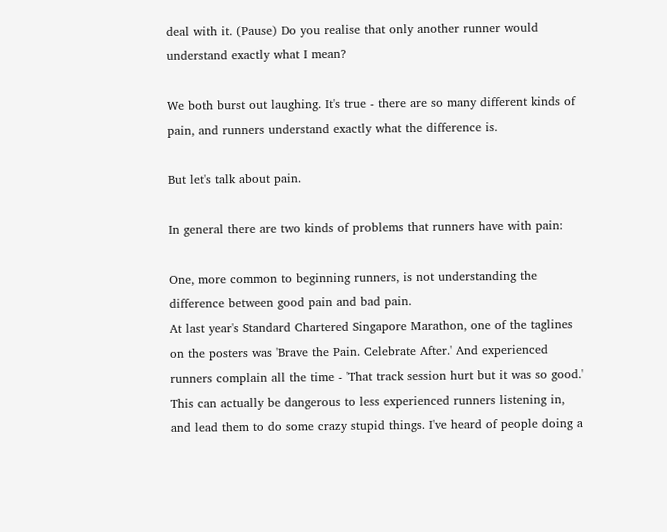deal with it. (Pause) Do you realise that only another runner would understand exactly what I mean?

We both burst out laughing. It's true - there are so many different kinds of pain, and runners understand exactly what the difference is.

But let's talk about pain.

In general there are two kinds of problems that runners have with pain:

One, more common to beginning runners, is not understanding the difference between good pain and bad pain.
At last year's Standard Chartered Singapore Marathon, one of the taglines on the posters was 'Brave the Pain. Celebrate After.' And experienced runners complain all the time - 'That track session hurt but it was so good.'
This can actually be dangerous to less experienced runners listening in, and lead them to do some crazy stupid things. I've heard of people doing a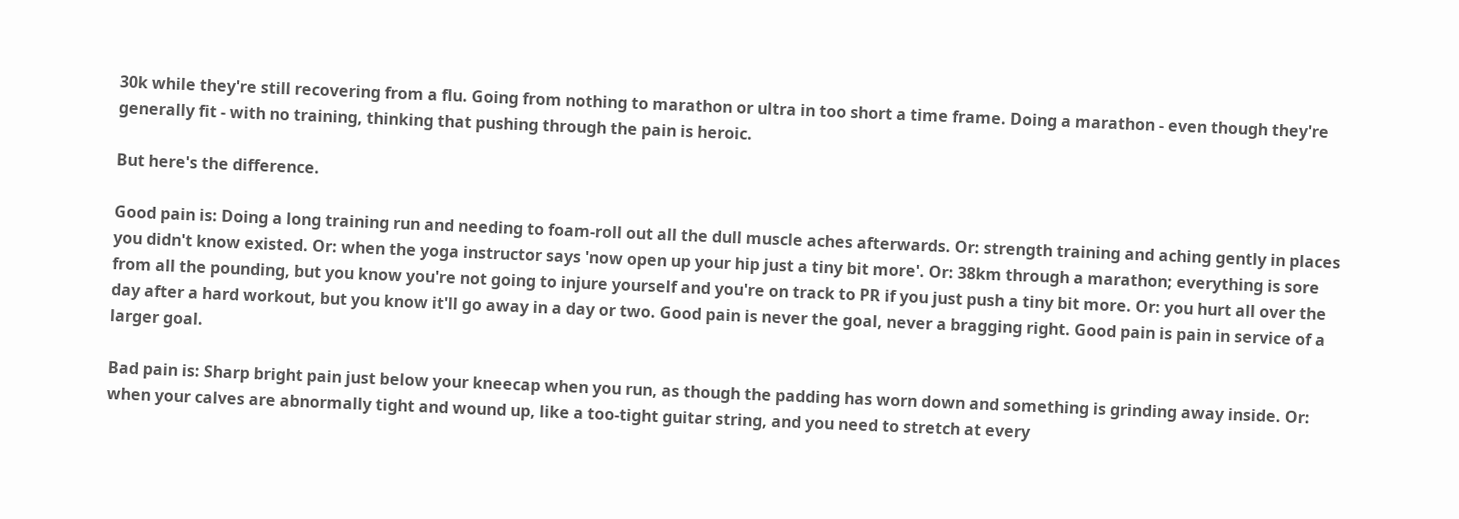30k while they're still recovering from a flu. Going from nothing to marathon or ultra in too short a time frame. Doing a marathon - even though they're generally fit - with no training, thinking that pushing through the pain is heroic.

But here's the difference.

Good pain is: Doing a long training run and needing to foam-roll out all the dull muscle aches afterwards. Or: strength training and aching gently in places you didn't know existed. Or: when the yoga instructor says 'now open up your hip just a tiny bit more'. Or: 38km through a marathon; everything is sore from all the pounding, but you know you're not going to injure yourself and you're on track to PR if you just push a tiny bit more. Or: you hurt all over the day after a hard workout, but you know it'll go away in a day or two. Good pain is never the goal, never a bragging right. Good pain is pain in service of a larger goal.

Bad pain is: Sharp bright pain just below your kneecap when you run, as though the padding has worn down and something is grinding away inside. Or: when your calves are abnormally tight and wound up, like a too-tight guitar string, and you need to stretch at every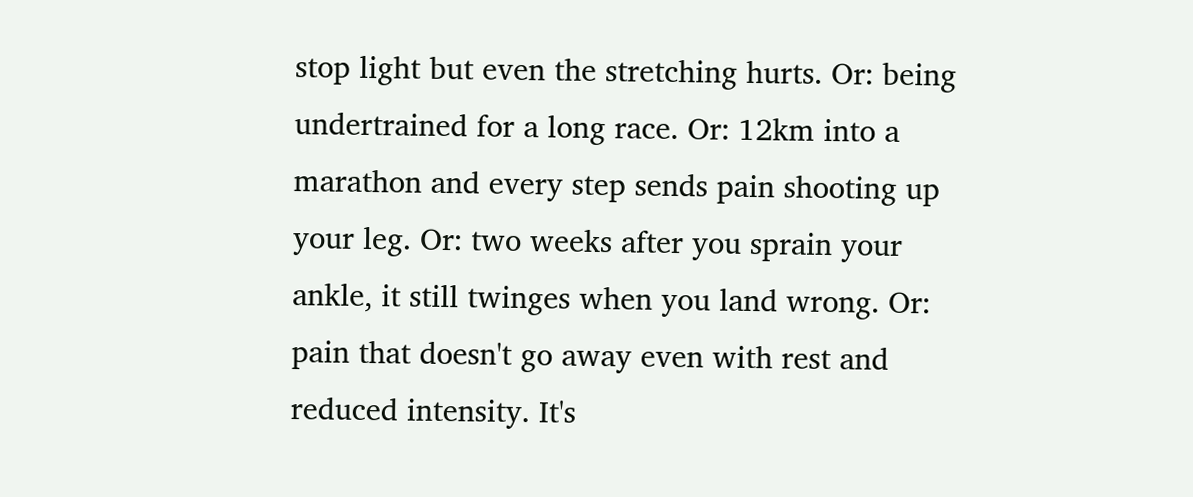stop light but even the stretching hurts. Or: being undertrained for a long race. Or: 12km into a marathon and every step sends pain shooting up your leg. Or: two weeks after you sprain your ankle, it still twinges when you land wrong. Or: pain that doesn't go away even with rest and reduced intensity. It's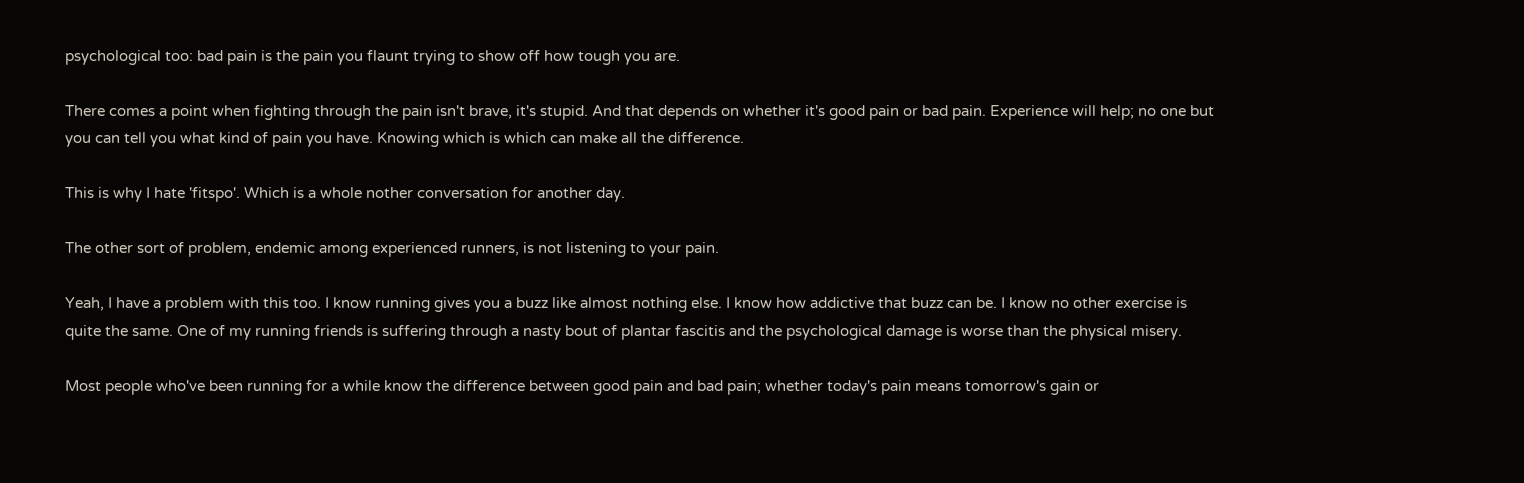psychological too: bad pain is the pain you flaunt trying to show off how tough you are.

There comes a point when fighting through the pain isn't brave, it's stupid. And that depends on whether it's good pain or bad pain. Experience will help; no one but you can tell you what kind of pain you have. Knowing which is which can make all the difference.

This is why I hate 'fitspo'. Which is a whole nother conversation for another day.

The other sort of problem, endemic among experienced runners, is not listening to your pain.

Yeah, I have a problem with this too. I know running gives you a buzz like almost nothing else. I know how addictive that buzz can be. I know no other exercise is quite the same. One of my running friends is suffering through a nasty bout of plantar fascitis and the psychological damage is worse than the physical misery.

Most people who've been running for a while know the difference between good pain and bad pain; whether today's pain means tomorrow's gain or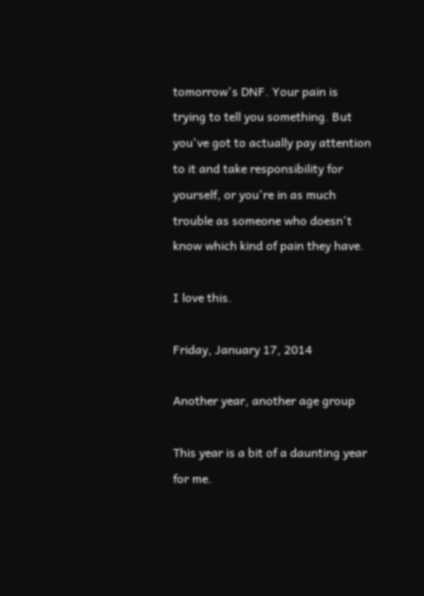tomorrow's DNF. Your pain is trying to tell you something. But you've got to actually pay attention to it and take responsibility for yourself, or you're in as much trouble as someone who doesn't know which kind of pain they have.

I love this.

Friday, January 17, 2014

Another year, another age group

This year is a bit of a daunting year for me.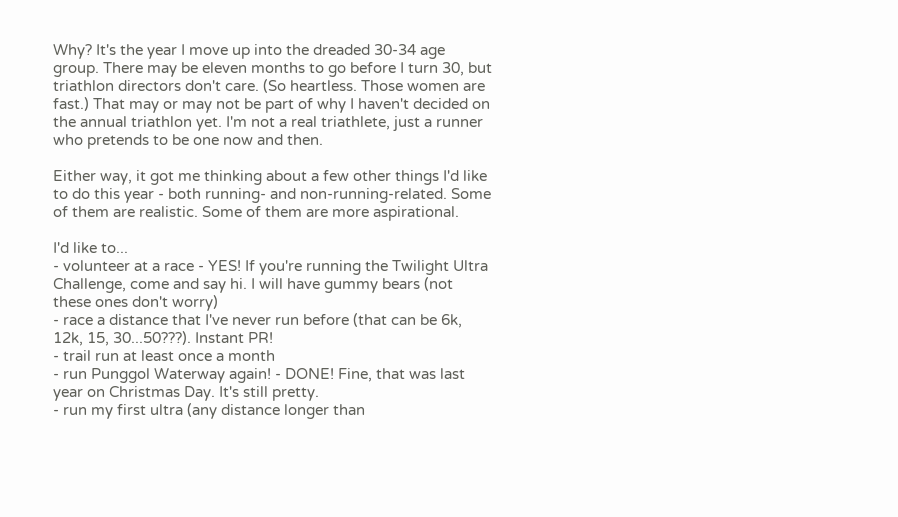Why? It's the year I move up into the dreaded 30-34 age group. There may be eleven months to go before I turn 30, but triathlon directors don't care. (So heartless. Those women are fast.) That may or may not be part of why I haven't decided on the annual triathlon yet. I'm not a real triathlete, just a runner who pretends to be one now and then.

Either way, it got me thinking about a few other things I'd like to do this year - both running- and non-running-related. Some of them are realistic. Some of them are more aspirational.

I'd like to...
- volunteer at a race - YES! If you're running the Twilight Ultra Challenge, come and say hi. I will have gummy bears (not these ones don't worry)
- race a distance that I've never run before (that can be 6k, 12k, 15, 30...50???). Instant PR!
- trail run at least once a month
- run Punggol Waterway again! - DONE! Fine, that was last year on Christmas Day. It's still pretty.
- run my first ultra (any distance longer than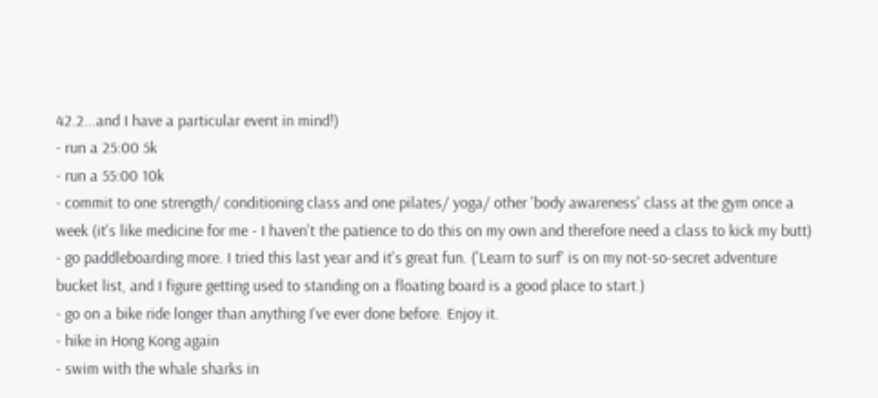42.2...and I have a particular event in mind!)
- run a 25:00 5k
- run a 55:00 10k
- commit to one strength/ conditioning class and one pilates/ yoga/ other 'body awareness' class at the gym once a week (it's like medicine for me - I haven't the patience to do this on my own and therefore need a class to kick my butt)
- go paddleboarding more. I tried this last year and it's great fun. ('Learn to surf' is on my not-so-secret adventure bucket list, and I figure getting used to standing on a floating board is a good place to start.)
- go on a bike ride longer than anything I've ever done before. Enjoy it.
- hike in Hong Kong again
- swim with the whale sharks in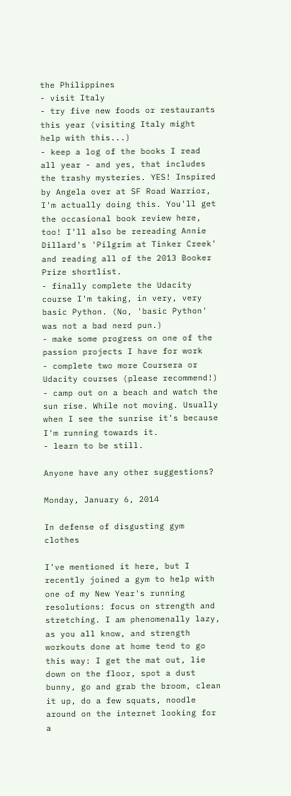the Philippines
- visit Italy
- try five new foods or restaurants this year (visiting Italy might help with this...)
- keep a log of the books I read all year - and yes, that includes the trashy mysteries. YES! Inspired by Angela over at SF Road Warrior, I'm actually doing this. You'll get the occasional book review here, too! I'll also be rereading Annie Dillard's 'Pilgrim at Tinker Creek' and reading all of the 2013 Booker Prize shortlist.
- finally complete the Udacity course I'm taking, in very, very basic Python. (No, 'basic Python' was not a bad nerd pun.)
- make some progress on one of the passion projects I have for work
- complete two more Coursera or Udacity courses (please recommend!)
- camp out on a beach and watch the sun rise. While not moving. Usually when I see the sunrise it's because I'm running towards it.
- learn to be still.

Anyone have any other suggestions?

Monday, January 6, 2014

In defense of disgusting gym clothes

I've mentioned it here, but I recently joined a gym to help with one of my New Year's running resolutions: focus on strength and stretching. I am phenomenally lazy, as you all know, and strength workouts done at home tend to go this way: I get the mat out, lie down on the floor, spot a dust bunny, go and grab the broom, clean it up, do a few squats, noodle around on the internet looking for a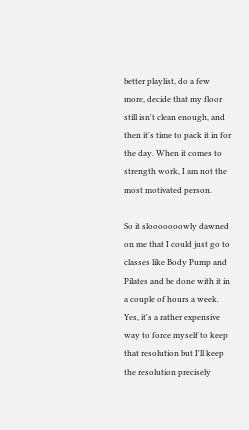better playlist, do a few more, decide that my floor still isn't clean enough, and then it's time to pack it in for the day. When it comes to strength work, I am not the most motivated person.

So it slooooooowly dawned on me that I could just go to classes like Body Pump and Pilates and be done with it in a couple of hours a week. Yes, it's a rather expensive way to force myself to keep that resolution but I'll keep the resolution precisely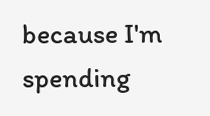because I'm spending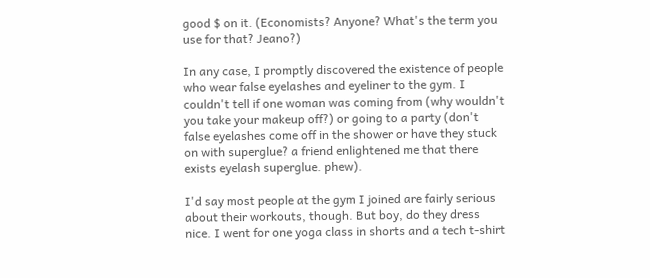good $ on it. (Economists? Anyone? What's the term you use for that? Jeano?)

In any case, I promptly discovered the existence of people who wear false eyelashes and eyeliner to the gym. I couldn't tell if one woman was coming from (why wouldn't you take your makeup off?) or going to a party (don't false eyelashes come off in the shower or have they stuck on with superglue? a friend enlightened me that there exists eyelash superglue. phew).

I'd say most people at the gym I joined are fairly serious about their workouts, though. But boy, do they dress nice. I went for one yoga class in shorts and a tech t-shirt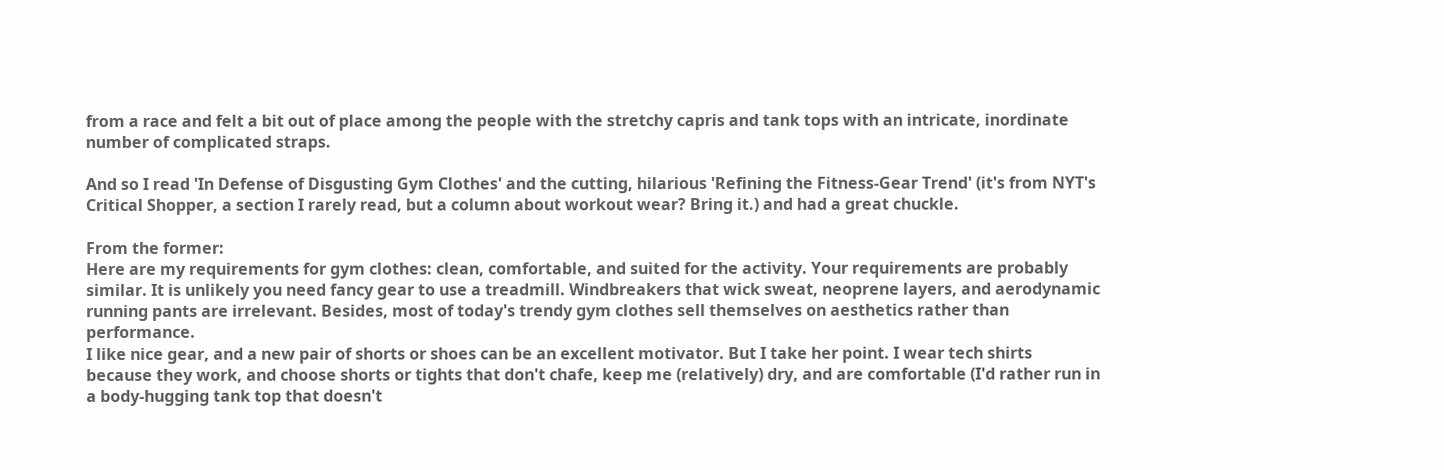from a race and felt a bit out of place among the people with the stretchy capris and tank tops with an intricate, inordinate number of complicated straps.

And so I read 'In Defense of Disgusting Gym Clothes' and the cutting, hilarious 'Refining the Fitness-Gear Trend' (it's from NYT's Critical Shopper, a section I rarely read, but a column about workout wear? Bring it.) and had a great chuckle.

From the former:
Here are my requirements for gym clothes: clean, comfortable, and suited for the activity. Your requirements are probably similar. It is unlikely you need fancy gear to use a treadmill. Windbreakers that wick sweat, neoprene layers, and aerodynamic running pants are irrelevant. Besides, most of today's trendy gym clothes sell themselves on aesthetics rather than performance.
I like nice gear, and a new pair of shorts or shoes can be an excellent motivator. But I take her point. I wear tech shirts because they work, and choose shorts or tights that don't chafe, keep me (relatively) dry, and are comfortable (I'd rather run in a body-hugging tank top that doesn't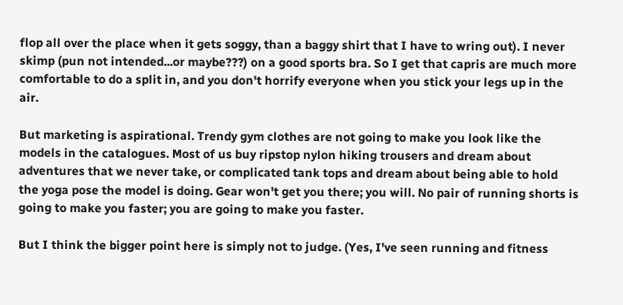flop all over the place when it gets soggy, than a baggy shirt that I have to wring out). I never skimp (pun not intended...or maybe???) on a good sports bra. So I get that capris are much more comfortable to do a split in, and you don't horrify everyone when you stick your legs up in the air.

But marketing is aspirational. Trendy gym clothes are not going to make you look like the models in the catalogues. Most of us buy ripstop nylon hiking trousers and dream about adventures that we never take, or complicated tank tops and dream about being able to hold the yoga pose the model is doing. Gear won't get you there; you will. No pair of running shorts is going to make you faster; you are going to make you faster.

But I think the bigger point here is simply not to judge. (Yes, I've seen running and fitness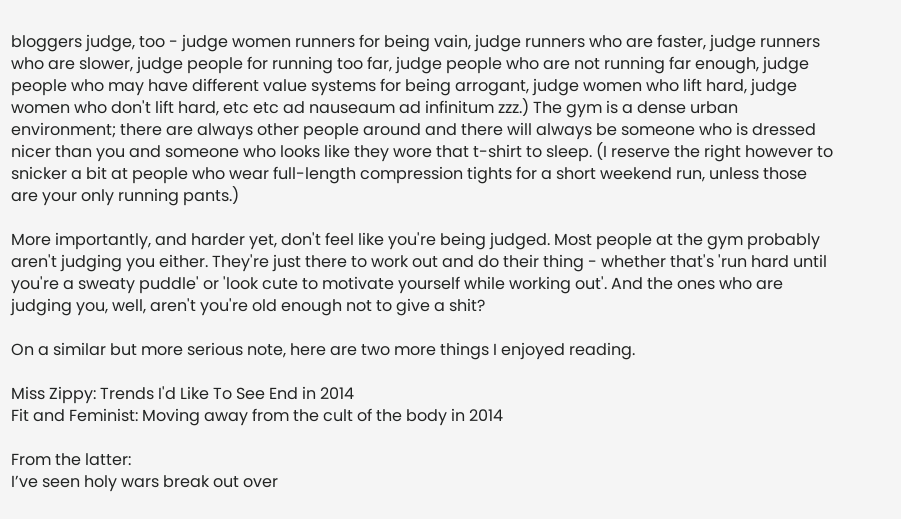bloggers judge, too - judge women runners for being vain, judge runners who are faster, judge runners who are slower, judge people for running too far, judge people who are not running far enough, judge people who may have different value systems for being arrogant, judge women who lift hard, judge women who don't lift hard, etc etc ad nauseaum ad infinitum zzz.) The gym is a dense urban environment; there are always other people around and there will always be someone who is dressed nicer than you and someone who looks like they wore that t-shirt to sleep. (I reserve the right however to snicker a bit at people who wear full-length compression tights for a short weekend run, unless those are your only running pants.)

More importantly, and harder yet, don't feel like you're being judged. Most people at the gym probably aren't judging you either. They're just there to work out and do their thing - whether that's 'run hard until you're a sweaty puddle' or 'look cute to motivate yourself while working out'. And the ones who are judging you, well, aren't you're old enough not to give a shit?

On a similar but more serious note, here are two more things I enjoyed reading.

Miss Zippy: Trends I'd Like To See End in 2014
Fit and Feminist: Moving away from the cult of the body in 2014

From the latter:
I’ve seen holy wars break out over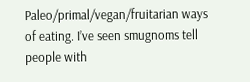Paleo/primal/vegan/fruitarian ways of eating. I’ve seen smugnoms tell people with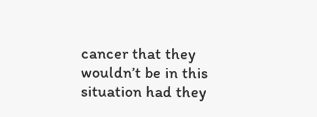cancer that they wouldn’t be in this situation had they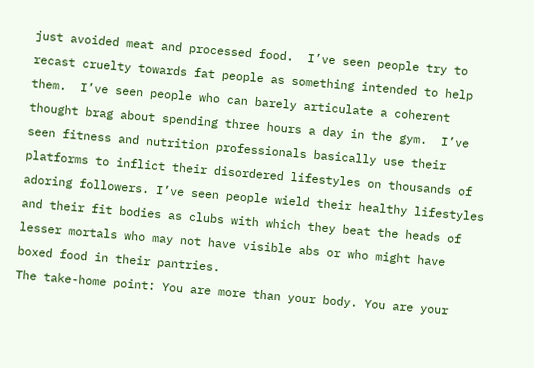just avoided meat and processed food.  I’ve seen people try to recast cruelty towards fat people as something intended to help them.  I’ve seen people who can barely articulate a coherent thought brag about spending three hours a day in the gym.  I’ve seen fitness and nutrition professionals basically use their platforms to inflict their disordered lifestyles on thousands of adoring followers. I’ve seen people wield their healthy lifestyles and their fit bodies as clubs with which they beat the heads of lesser mortals who may not have visible abs or who might have boxed food in their pantries.
The take-home point: You are more than your body. You are your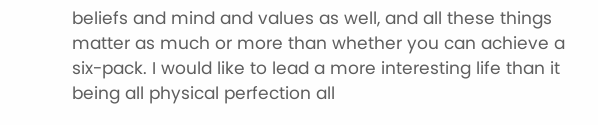beliefs and mind and values as well, and all these things matter as much or more than whether you can achieve a six-pack. I would like to lead a more interesting life than it being all physical perfection all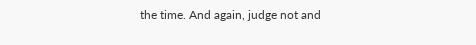the time. And again, judge not and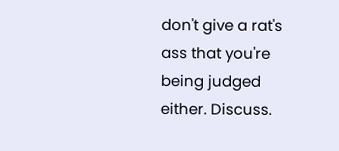don't give a rat's ass that you're being judged either. Discuss.